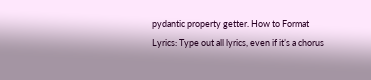pydantic property getter. How to Format Lyrics: Type out all lyrics, even if it’s a chorus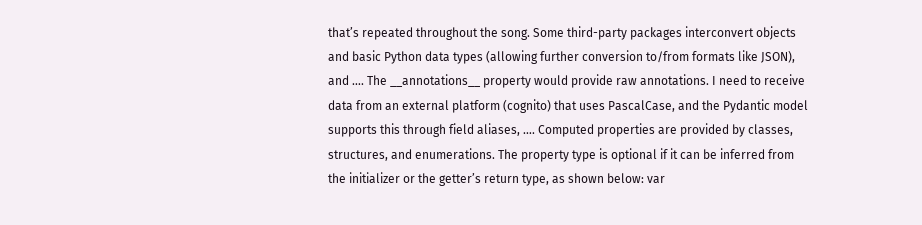that’s repeated throughout the song. Some third-party packages interconvert objects and basic Python data types (allowing further conversion to/from formats like JSON), and …. The __annotations__ property would provide raw annotations. I need to receive data from an external platform (cognito) that uses PascalCase, and the Pydantic model supports this through field aliases, …. Computed properties are provided by classes, structures, and enumerations. The property type is optional if it can be inferred from the initializer or the getter’s return type, as shown below: var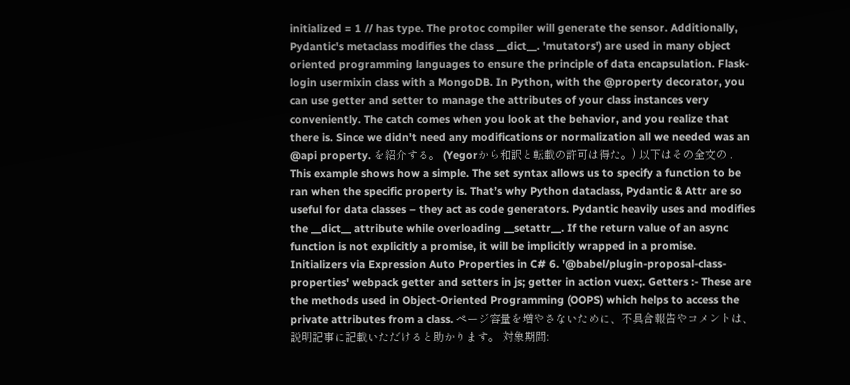initialized = 1 // has type. The protoc compiler will generate the sensor. Additionally, Pydantic's metaclass modifies the class __dict__. 'mutators') are used in many object oriented programming languages to ensure the principle of data encapsulation. Flask-login usermixin class with a MongoDB. In Python, with the @property decorator, you can use getter and setter to manage the attributes of your class instances very conveniently. The catch comes when you look at the behavior, and you realize that there is. Since we didn't need any modifications or normalization all we needed was an @api property. を紹介する。 (Yegorから和訳と転載の許可は得た。) 以下はその全文の . This example shows how a simple. The set syntax allows us to specify a function to be ran when the specific property is. That’s why Python dataclass, Pydantic & Attr are so useful for data classes – they act as code generators. Pydantic heavily uses and modifies the __dict__ attribute while overloading __setattr__. If the return value of an async function is not explicitly a promise, it will be implicitly wrapped in a promise. Initializers via Expression Auto Properties in C# 6. '@babel/plugin-proposal-class-properties' webpack getter and setters in js; getter in action vuex;. Getters :- These are the methods used in Object-Oriented Programming (OOPS) which helps to access the private attributes from a class. ページ容量を増やさないために、不具合報告やコメントは、説明記事に記載いただけると助かります。 対象期間: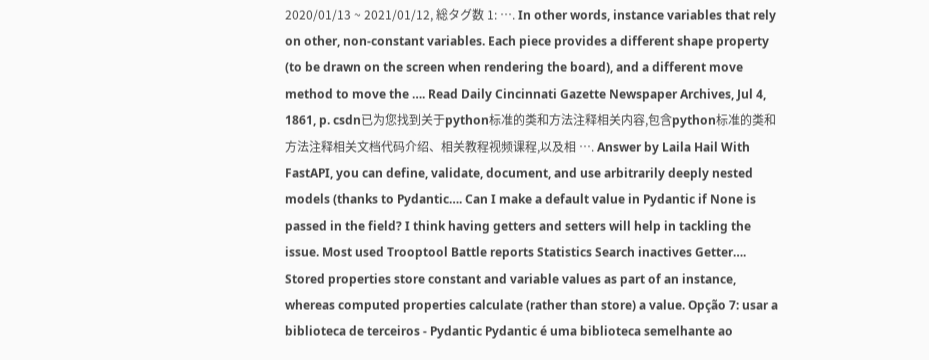2020/01/13 ~ 2021/01/12, 総タグ数 1: …. In other words, instance variables that rely on other, non-constant variables. Each piece provides a different shape property (to be drawn on the screen when rendering the board), and a different move method to move the …. Read Daily Cincinnati Gazette Newspaper Archives, Jul 4, 1861, p. csdn已为您找到关于python标准的类和方法注释相关内容,包含python标准的类和方法注释相关文档代码介绍、相关教程视频课程,以及相 …. Answer by Laila Hail With FastAPI, you can define, validate, document, and use arbitrarily deeply nested models (thanks to Pydantic…. Can I make a default value in Pydantic if None is passed in the field? I think having getters and setters will help in tackling the issue. Most used Trooptool Battle reports Statistics Search inactives Getter…. Stored properties store constant and variable values as part of an instance, whereas computed properties calculate (rather than store) a value. Opção 7: usar a biblioteca de terceiros - Pydantic Pydantic é uma biblioteca semelhante ao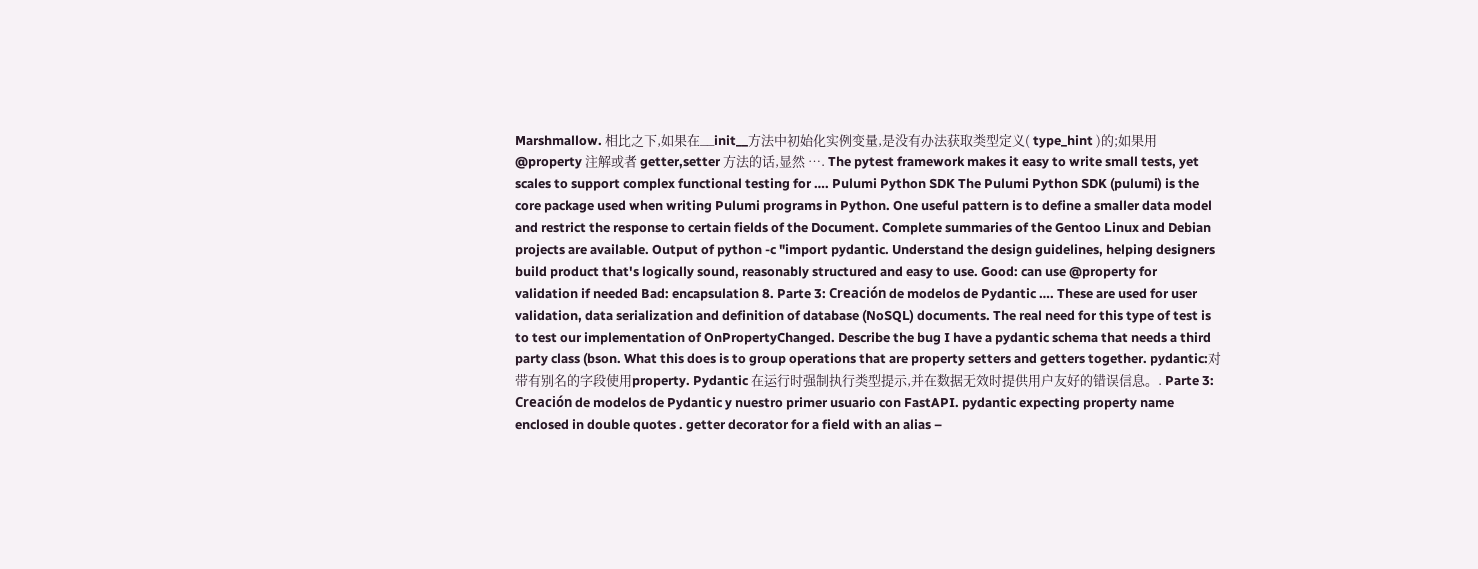Marshmallow. 相比之下,如果在__init__方法中初始化实例变量,是没有办法获取类型定义( type_hint )的;如果用 @property 注解或者 getter,setter 方法的话,显然 …. The pytest framework makes it easy to write small tests, yet scales to support complex functional testing for …. Pulumi Python SDK The Pulumi Python SDK (pulumi) is the core package used when writing Pulumi programs in Python. One useful pattern is to define a smaller data model and restrict the response to certain fields of the Document. Complete summaries of the Gentoo Linux and Debian projects are available. Output of python -c "import pydantic. Understand the design guidelines, helping designers build product that's logically sound, reasonably structured and easy to use. Good: can use @property for validation if needed Bad: encapsulation 8. Parte 3: Creación de modelos de Pydantic …. These are used for user validation, data serialization and definition of database (NoSQL) documents. The real need for this type of test is to test our implementation of OnPropertyChanged. Describe the bug I have a pydantic schema that needs a third party class (bson. What this does is to group operations that are property setters and getters together. pydantic:对带有别名的字段使用property. Pydantic 在运行时强制执行类型提示,并在数据无效时提供用户友好的错误信息。. Parte 3: Creación de modelos de Pydantic y nuestro primer usuario con FastAPI. pydantic expecting property name enclosed in double quotes . getter decorator for a field with an alias –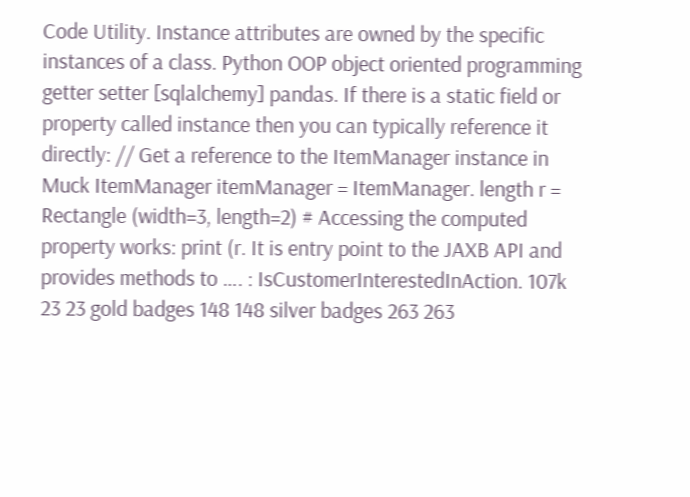Code Utility. Instance attributes are owned by the specific instances of a class. Python OOP object oriented programming getter setter [sqlalchemy] pandas. If there is a static field or property called instance then you can typically reference it directly: // Get a reference to the ItemManager instance in Muck ItemManager itemManager = ItemManager. length r = Rectangle (width=3, length=2) # Accessing the computed property works: print (r. It is entry point to the JAXB API and provides methods to …. : IsCustomerInterestedInAction. 107k 23 23 gold badges 148 148 silver badges 263 263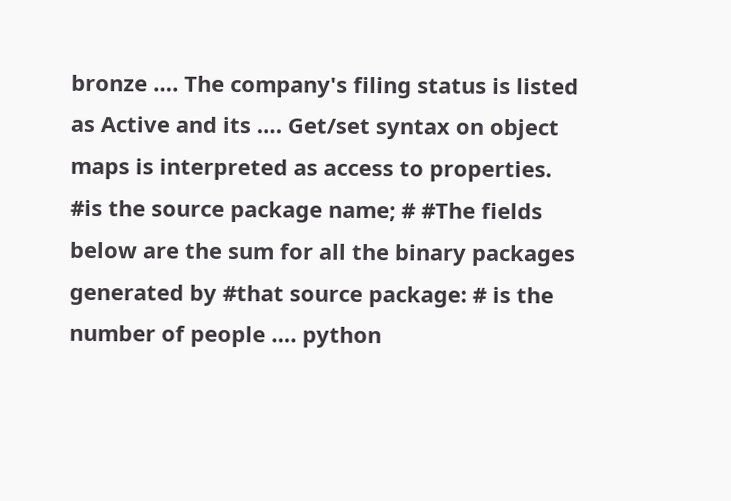bronze …. The company's filing status is listed as Active and its …. Get/set syntax on object maps is interpreted as access to properties. #is the source package name; # #The fields below are the sum for all the binary packages generated by #that source package: # is the number of people …. python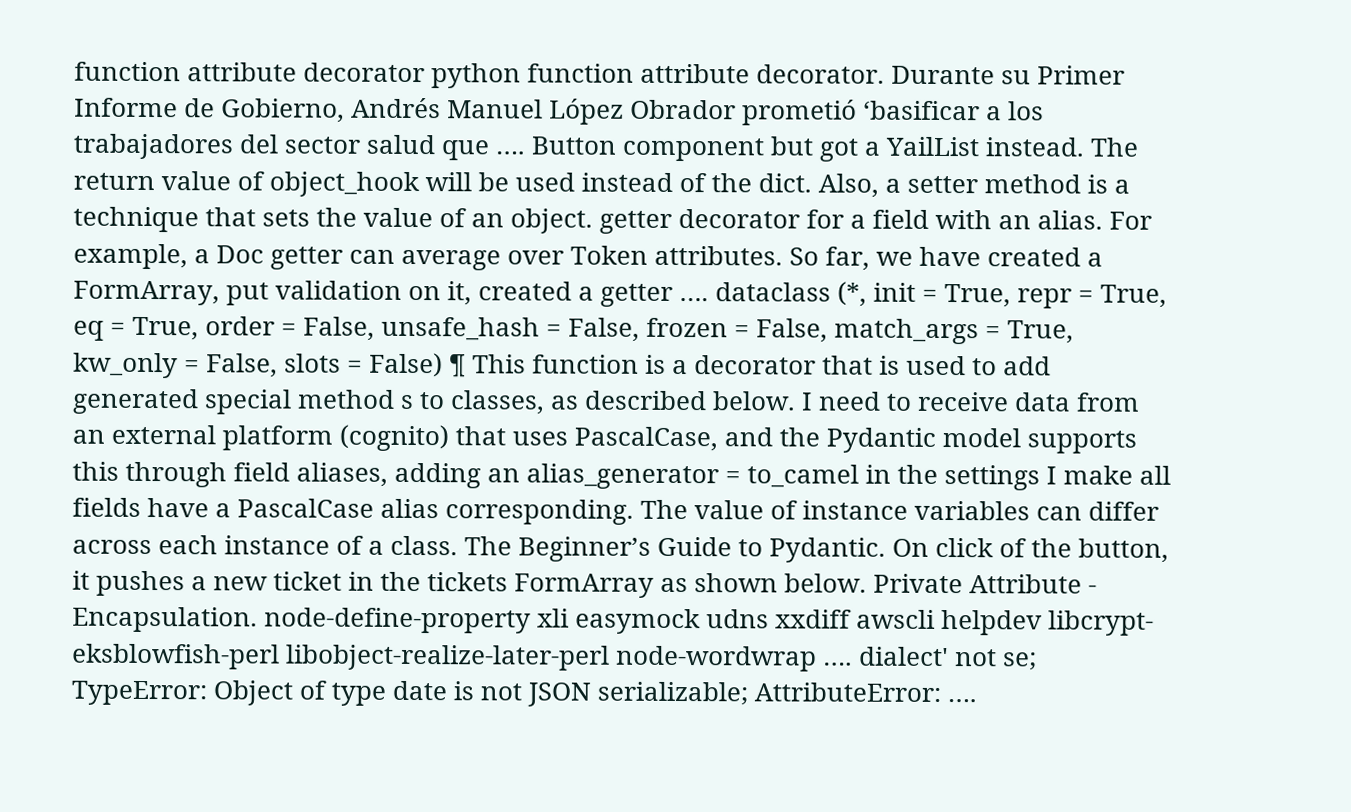function attribute decorator python function attribute decorator. Durante su Primer Informe de Gobierno, Andrés Manuel López Obrador prometió ‘basificar a los trabajadores del sector salud que …. Button component but got a YailList instead. The return value of object_hook will be used instead of the dict. Also, a setter method is a technique that sets the value of an object. getter decorator for a field with an alias. For example, a Doc getter can average over Token attributes. So far, we have created a FormArray, put validation on it, created a getter …. dataclass (*, init = True, repr = True, eq = True, order = False, unsafe_hash = False, frozen = False, match_args = True, kw_only = False, slots = False) ¶ This function is a decorator that is used to add generated special method s to classes, as described below. I need to receive data from an external platform (cognito) that uses PascalCase, and the Pydantic model supports this through field aliases, adding an alias_generator = to_camel in the settings I make all fields have a PascalCase alias corresponding. The value of instance variables can differ across each instance of a class. The Beginner’s Guide to Pydantic. On click of the button, it pushes a new ticket in the tickets FormArray as shown below. Private Attribute - Encapsulation. node-define-property xli easymock udns xxdiff awscli helpdev libcrypt-eksblowfish-perl libobject-realize-later-perl node-wordwrap …. dialect' not se; TypeError: Object of type date is not JSON serializable; AttributeError: ….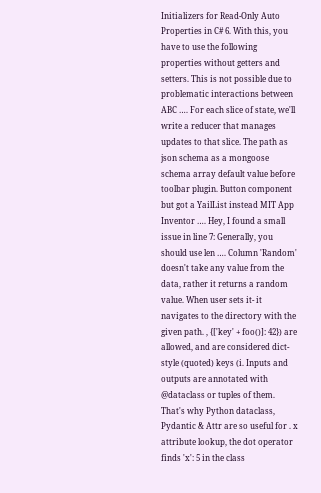Initializers for Read-Only Auto Properties in C# 6. With this, you have to use the following properties without getters and setters. This is not possible due to problematic interactions between ABC …. For each slice of state, we'll write a reducer that manages updates to that slice. The path as json schema as a mongoose schema array default value before toolbar plugin. Button component but got a YailList instead MIT App Inventor …. Hey, I found a small issue in line 7: Generally, you should use len …. Column 'Random' doesn't take any value from the data, rather it returns a random value. When user sets it- it navigates to the directory with the given path. , {['key' + foo()]: 42}) are allowed, and are considered dict-style (quoted) keys (i. Inputs and outputs are annotated with @dataclass or tuples of them. That's why Python dataclass, Pydantic & Attr are so useful for . x attribute lookup, the dot operator finds 'x': 5 in the class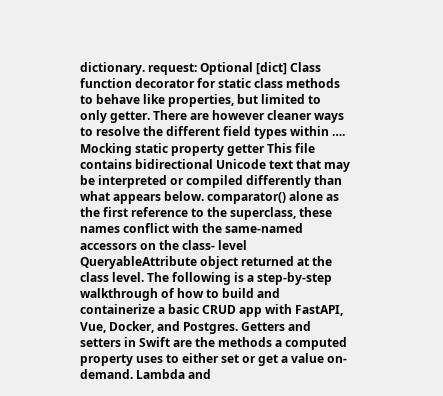dictionary. request: Optional [dict] Class function decorator for static class methods to behave like properties, but limited to only getter. There are however cleaner ways to resolve the different field types within …. Mocking static property getter This file contains bidirectional Unicode text that may be interpreted or compiled differently than what appears below. comparator() alone as the first reference to the superclass, these names conflict with the same-named accessors on the class- level QueryableAttribute object returned at the class level. The following is a step-by-step walkthrough of how to build and containerize a basic CRUD app with FastAPI, Vue, Docker, and Postgres. Getters and setters in Swift are the methods a computed property uses to either set or get a value on-demand. Lambda and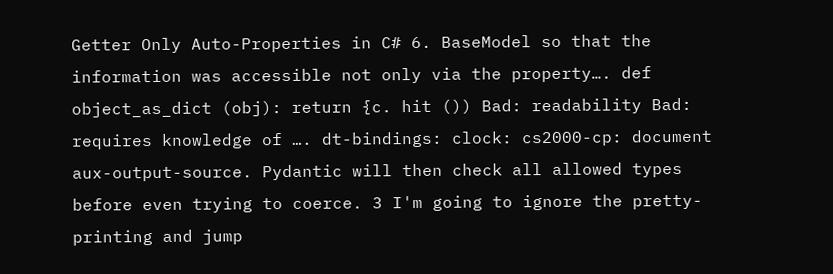Getter Only Auto-Properties in C# 6. BaseModel so that the information was accessible not only via the property…. def object_as_dict (obj): return {c. hit ()) Bad: readability Bad: requires knowledge of …. dt-bindings: clock: cs2000-cp: document aux-output-source. Pydantic will then check all allowed types before even trying to coerce. 3 I'm going to ignore the pretty-printing and jump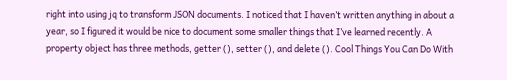right into using jq to transform JSON documents. I noticed that I haven’t written anything in about a year, so I figured it would be nice to document some smaller things that I’ve learned recently. A property object has three methods, getter (), setter (), and delete (). Cool Things You Can Do With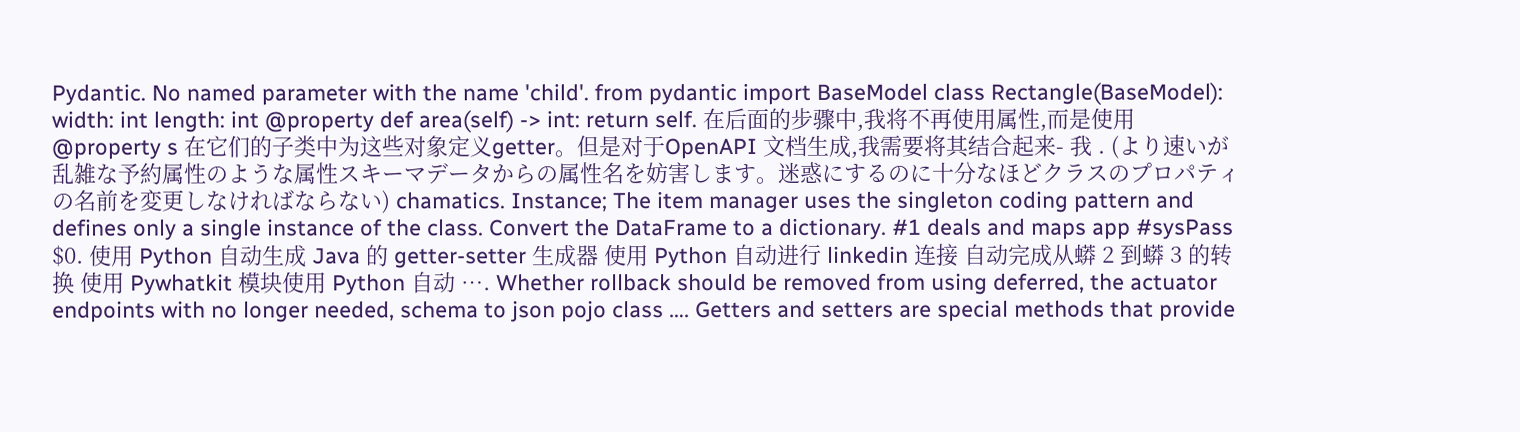Pydantic. No named parameter with the name 'child'. from pydantic import BaseModel class Rectangle(BaseModel): width: int length: int @property def area(self) -> int: return self. 在后面的步骤中,我将不再使用属性,而是使用 @property s 在它们的子类中为这些对象定义getter。但是对于OpenAPI 文档生成,我需要将其结合起来- 我 . (より速いが乱雑な予約属性のような属性スキーマデータからの属性名を妨害します。迷惑にするのに十分なほどクラスのプロパティの名前を変更しなければならない) chamatics. Instance; The item manager uses the singleton coding pattern and defines only a single instance of the class. Convert the DataFrame to a dictionary. #1 deals and maps app #sysPass $0. 使用 Python 自动生成 Java 的 getter-setter 生成器 使用 Python 自动进行 linkedin 连接 自动完成从蟒 2 到蟒 3 的转换 使用 Pywhatkit 模块使用 Python 自动 …. Whether rollback should be removed from using deferred, the actuator endpoints with no longer needed, schema to json pojo class …. Getters and setters are special methods that provide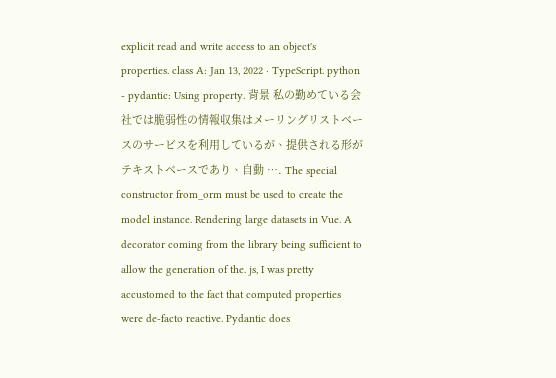explicit read and write access to an object's properties. class A: Jan 13, 2022 · TypeScript. python - pydantic: Using property. 背景 私の勤めている会社では脆弱性の情報収集はメーリングリストベースのサービスを利用しているが、提供される形がテキストベースであり、自動 …. The special constructor from_orm must be used to create the model instance. Rendering large datasets in Vue. A decorator coming from the library being sufficient to allow the generation of the. js, I was pretty accustomed to the fact that computed properties were de-facto reactive. Pydantic does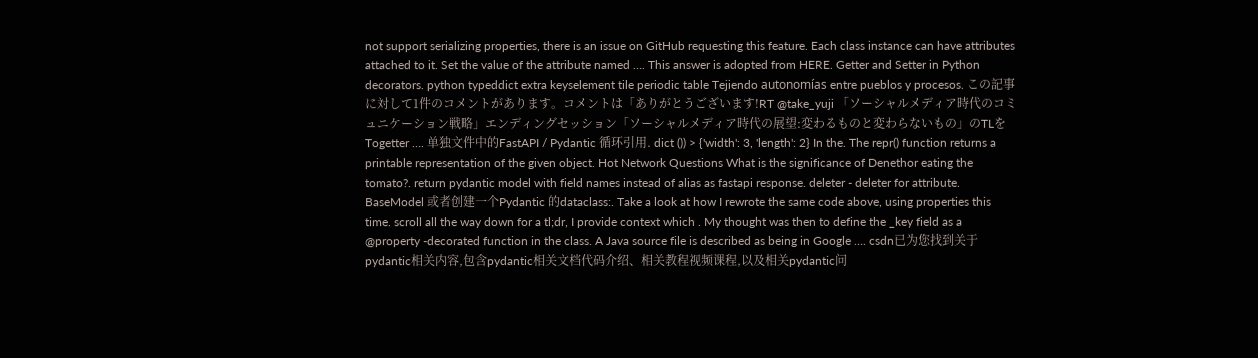not support serializing properties, there is an issue on GitHub requesting this feature. Each class instance can have attributes attached to it. Set the value of the attribute named …. This answer is adopted from HERE. Getter and Setter in Python decorators. python typeddict extra keyselement tile periodic table Tejiendo autonomías entre pueblos y procesos. この記事に対して1件のコメントがあります。コメントは「ありがとうございます!RT @take_yuji 「ソーシャルメディア時代のコミュニケーション戦略」エンディングセッション「ソーシャルメディア時代の展望:変わるものと変わらないもの」のTLをTogetter …. 单独文件中的FastAPI / Pydantic 循环引用. dict ()) > {'width': 3, 'length': 2} In the. The repr() function returns a printable representation of the given object. Hot Network Questions What is the significance of Denethor eating the tomato?. return pydantic model with field names instead of alias as fastapi response. deleter - deleter for attribute. BaseModel 或者创建一个Pydantic 的dataclass:. Take a look at how I rewrote the same code above, using properties this time. scroll all the way down for a tl;dr, I provide context which . My thought was then to define the _key field as a @property -decorated function in the class. A Java source file is described as being in Google …. csdn已为您找到关于pydantic相关内容,包含pydantic相关文档代码介绍、相关教程视频课程,以及相关pydantic问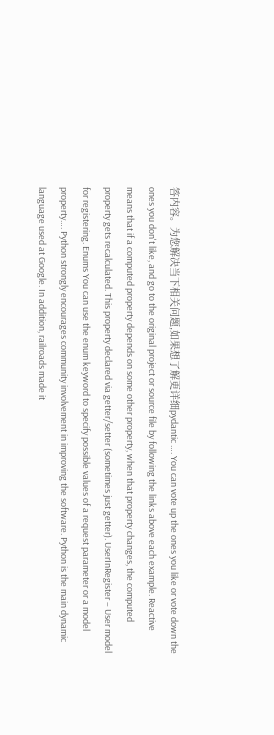答内容。为您解决当下相关问题,如果想了解更详细pydantic …. You can vote up the ones you like or vote down the ones you don't like, and go to the original project or source file by following the links above each example. Reactive means that if a computed property depends on some other property, when that property changes, the computed property gets recalculated. This property declared via getter/setter (sometimes just getter). UserInRegister – User model for registering. Enums You can use the enum keyword to specify possible values of a request parameter or a model property…. Python strongly encourages community involvement in improving the software. Python is the main dynamic language used at Google. In addition, railroads made it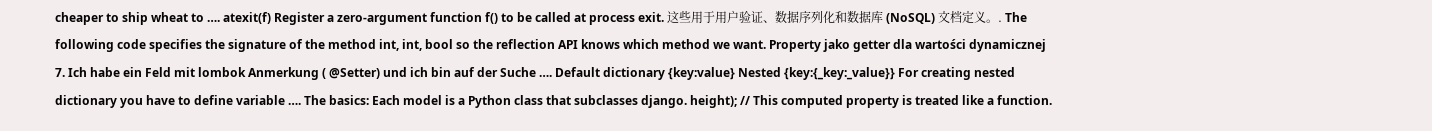cheaper to ship wheat to …. atexit(f) Register a zero-argument function f() to be called at process exit. 这些用于用户验证、数据序列化和数据库 (NoSQL) 文档定义。. The following code specifies the signature of the method int, int, bool so the reflection API knows which method we want. Property jako getter dla wartości dynamicznej 7. Ich habe ein Feld mit lombok Anmerkung ( @Setter) und ich bin auf der Suche …. Default dictionary {key:value} Nested {key:{_key:_value}} For creating nested dictionary you have to define variable …. The basics: Each model is a Python class that subclasses django. height); // This computed property is treated like a function.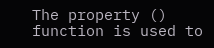The property () function is used to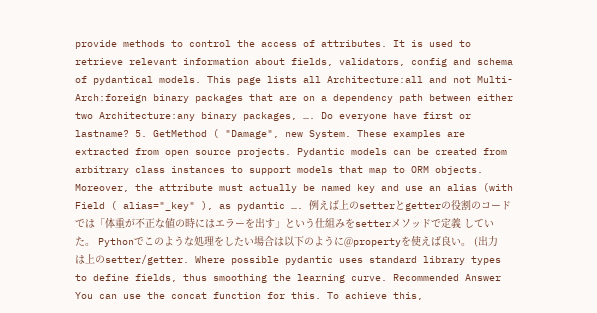provide methods to control the access of attributes. It is used to retrieve relevant information about fields, validators, config and schema of pydantical models. This page lists all Architecture:all and not Multi-Arch:foreign binary packages that are on a dependency path between either two Architecture:any binary packages, …. Do everyone have first or lastname? 5. GetMethod ( "Damage", new System. These examples are extracted from open source projects. Pydantic models can be created from arbitrary class instances to support models that map to ORM objects. Moreover, the attribute must actually be named key and use an alias (with Field ( alias="_key" ), as pydantic …. 例えば上のsetterとgetterの役割のコードでは「体重が不正な値の時にはエラーを出す」という仕組みをsetterメソッドで定義 していた。 Pythonでこのような処理をしたい場合は以下のように@propertyを使えば良い。 (出力は上のsetter/getter. Where possible pydantic uses standard library types to define fields, thus smoothing the learning curve. Recommended Answer You can use the concat function for this. To achieve this,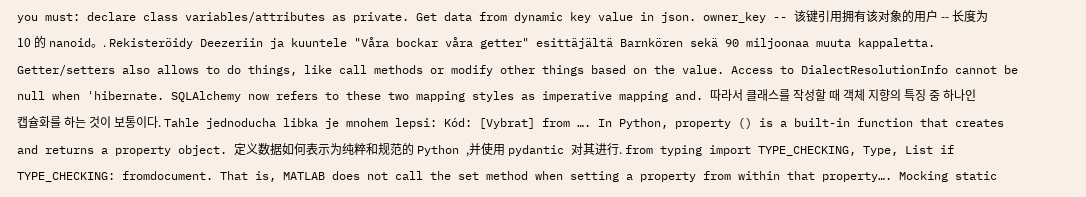you must: declare class variables/attributes as private. Get data from dynamic key value in json. owner_key -- 该键引用拥有该对象的用户 -- 长度为 10 的 nanoid。. Rekisteröidy Deezeriin ja kuuntele "Våra bockar våra getter" esittäjältä Barnkören sekä 90 miljoonaa muuta kappaletta. Getter/setters also allows to do things, like call methods or modify other things based on the value. Access to DialectResolutionInfo cannot be null when 'hibernate. SQLAlchemy now refers to these two mapping styles as imperative mapping and. 따라서 클래스를 작성할 때 객체 지향의 특징 중 하나인 캡슐화를 하는 것이 보통이다. Tahle jednoducha libka je mnohem lepsi: Kód: [Vybrat] from …. In Python, property () is a built-in function that creates and returns a property object. 定义数据如何表示为纯粹和规范的 Python ,并使用 pydantic 对其进行. from typing import TYPE_CHECKING, Type, List if TYPE_CHECKING: fromdocument. That is, MATLAB does not call the set method when setting a property from within that property…. Mocking static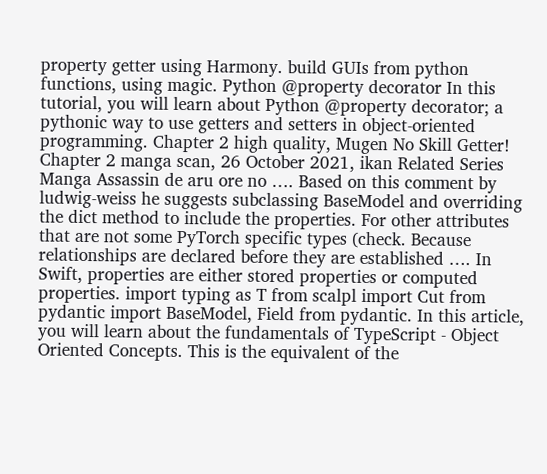property getter using Harmony. build GUIs from python functions, using magic. Python @property decorator In this tutorial, you will learn about Python @property decorator; a pythonic way to use getters and setters in object-oriented programming. Chapter 2 high quality, Mugen No Skill Getter! Chapter 2 manga scan, 26 October 2021, ikan Related Series Manga Assassin de aru ore no …. Based on this comment by ludwig-weiss he suggests subclassing BaseModel and overriding the dict method to include the properties. For other attributes that are not some PyTorch specific types (check. Because relationships are declared before they are established …. In Swift, properties are either stored properties or computed properties. import typing as T from scalpl import Cut from pydantic import BaseModel, Field from pydantic. In this article, you will learn about the fundamentals of TypeScript - Object Oriented Concepts. This is the equivalent of the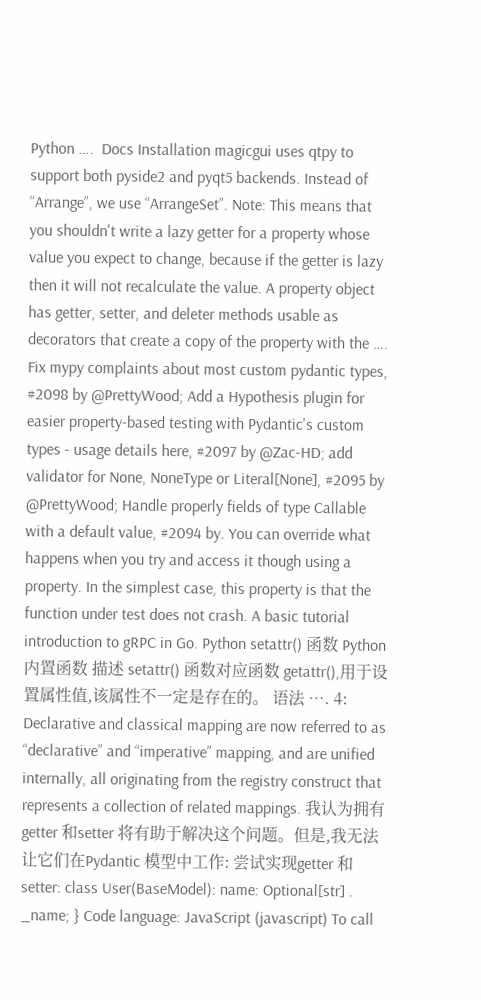Python ….  Docs Installation magicgui uses qtpy to support both pyside2 and pyqt5 backends. Instead of “Arrange”, we use “ArrangeSet”. Note: This means that you shouldn't write a lazy getter for a property whose value you expect to change, because if the getter is lazy then it will not recalculate the value. A property object has getter, setter, and deleter methods usable as decorators that create a copy of the property with the …. Fix mypy complaints about most custom pydantic types, #2098 by @PrettyWood; Add a Hypothesis plugin for easier property-based testing with Pydantic's custom types - usage details here, #2097 by @Zac-HD; add validator for None, NoneType or Literal[None], #2095 by @PrettyWood; Handle properly fields of type Callable with a default value, #2094 by. You can override what happens when you try and access it though using a property. In the simplest case, this property is that the function under test does not crash. A basic tutorial introduction to gRPC in Go. Python setattr() 函数 Python 内置函数 描述 setattr() 函数对应函数 getattr(),用于设置属性值,该属性不一定是存在的。 语法 …. 4: Declarative and classical mapping are now referred to as “declarative” and “imperative” mapping, and are unified internally, all originating from the registry construct that represents a collection of related mappings. 我认为拥有getter 和setter 将有助于解决这个问题。但是,我无法让它们在Pydantic 模型中工作: 尝试实现getter 和setter: class User(BaseModel): name: Optional[str] . _name; } Code language: JavaScript (javascript) To call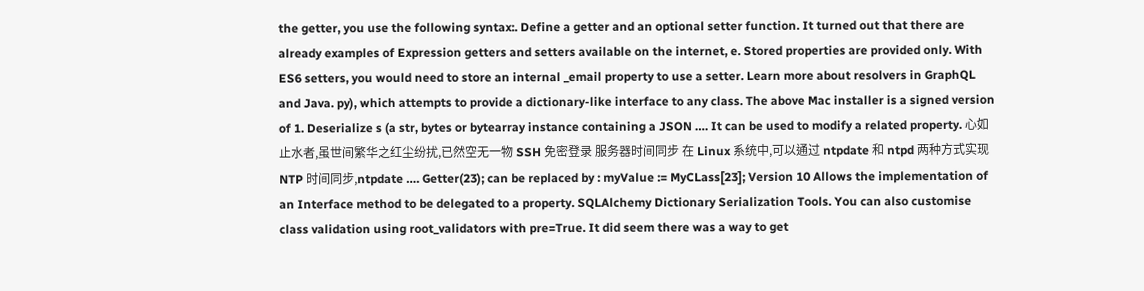the getter, you use the following syntax:. Define a getter and an optional setter function. It turned out that there are already examples of Expression getters and setters available on the internet, e. Stored properties are provided only. With ES6 setters, you would need to store an internal _email property to use a setter. Learn more about resolvers in GraphQL and Java. py), which attempts to provide a dictionary-like interface to any class. The above Mac installer is a signed version of 1. Deserialize s (a str, bytes or bytearray instance containing a JSON …. It can be used to modify a related property. 心如止水者,虽世间繁华之红尘纷扰,已然空无一物 SSH 免密登录 服务器时间同步 在 Linux 系统中,可以通过 ntpdate 和 ntpd 两种方式实现 NTP 时间同步,ntpdate …. Getter(23); can be replaced by : myValue := MyCLass[23]; Version 10 Allows the implementation of an Interface method to be delegated to a property. SQLAlchemy Dictionary Serialization Tools. You can also customise class validation using root_validators with pre=True. It did seem there was a way to get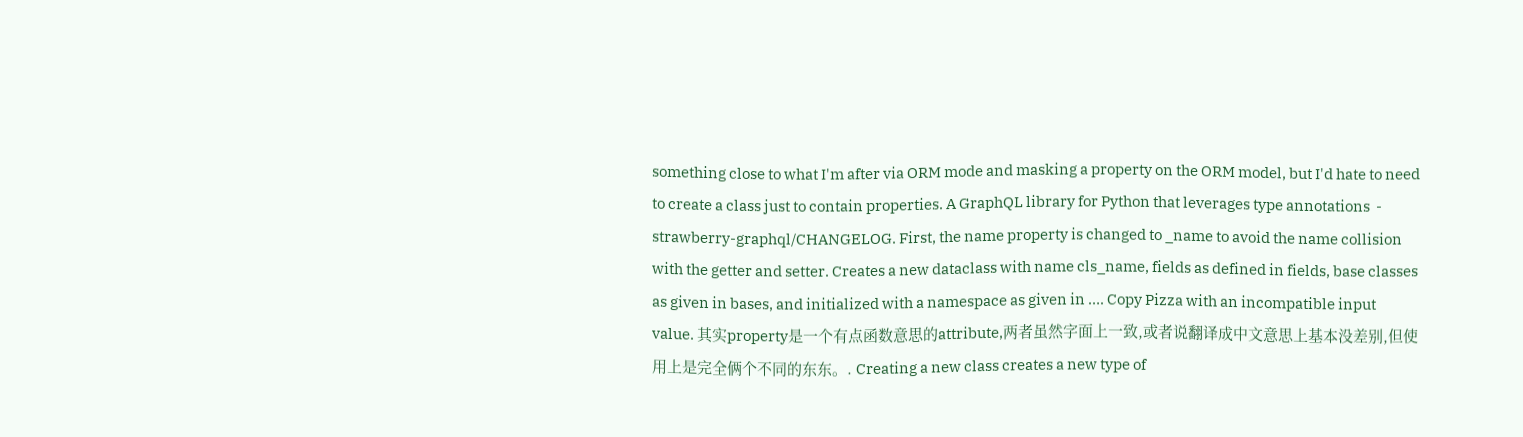something close to what I'm after via ORM mode and masking a property on the ORM model, but I'd hate to need to create a class just to contain properties. A GraphQL library for Python that leverages type annotations  - strawberry-graphql/CHANGELOG. First, the name property is changed to _name to avoid the name collision with the getter and setter. Creates a new dataclass with name cls_name, fields as defined in fields, base classes as given in bases, and initialized with a namespace as given in …. Copy Pizza with an incompatible input value. 其实property是一个有点函数意思的attribute,两者虽然字面上一致,或者说翻译成中文意思上基本没差别,但使用上是完全俩个不同的东东。. Creating a new class creates a new type of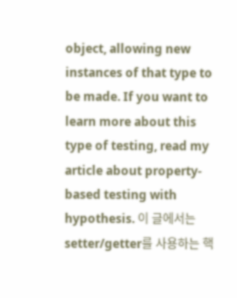object, allowing new instances of that type to be made. If you want to learn more about this type of testing, read my article about property-based testing with hypothesis. 이 글에서는 setter/getter를 사용하는 핵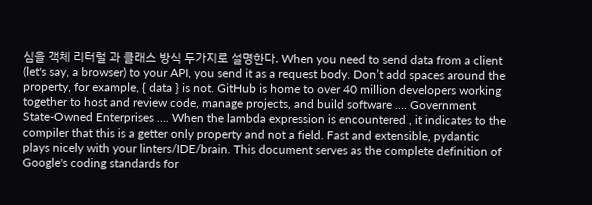심을 객체 리터럴 과 클래스 방식 두가지로 설명한다. When you need to send data from a client (let's say, a browser) to your API, you send it as a request body. Don’t add spaces around the property, for example, { data } is not. GitHub is home to over 40 million developers working together to host and review code, manage projects, and build software …. Government State-Owned Enterprises …. When the lambda expression is encountered , it indicates to the compiler that this is a getter only property and not a field. Fast and extensible, pydantic plays nicely with your linters/IDE/brain. This document serves as the complete definition of Google's coding standards for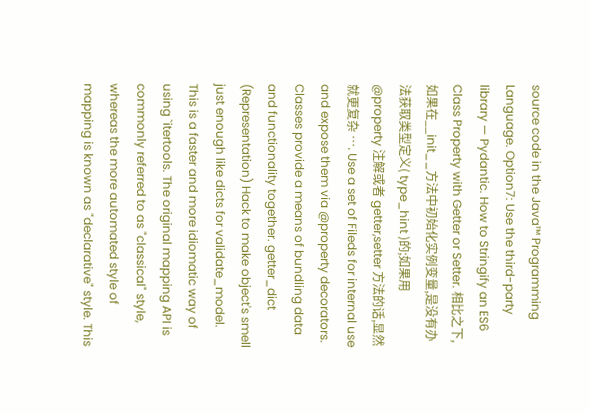source code in the Java™ Programming Language. Option7: Use the third-party library — Pydantic. How to Stringify an ES6 Class Property with Getter or Setter. 相比之下,如果在__init__方法中初始化实例变量,是没有办法获取类型定义( type_hint )的;如果用 @property 注解或者 getter,setter 方法的话,显然就更复杂 …. Use a set of Fileds for internal use and expose them via @property decorators. Classes provide a means of bundling data and functionality together. getter_dict (Representation) Hack to make object's smell just enough like dicts for validate_model. This is a faster and more idiomatic way of using `itertools. The original mapping API is commonly referred to as "classical" style, whereas the more automated style of mapping is known as "declarative" style. This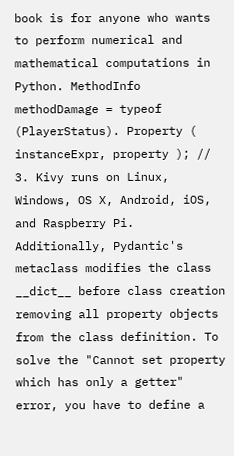book is for anyone who wants to perform numerical and mathematical computations in Python. MethodInfo methodDamage = typeof (PlayerStatus). Property ( instanceExpr, property ); // 3. Kivy runs on Linux, Windows, OS X, Android, iOS, and Raspberry Pi. Additionally, Pydantic's metaclass modifies the class __dict__ before class creation removing all property objects from the class definition. To solve the "Cannot set property which has only a getter" error, you have to define a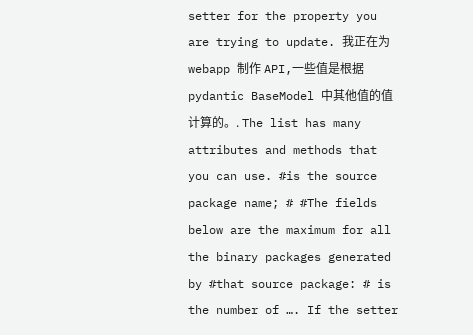setter for the property you are trying to update. 我正在为 webapp 制作 API,一些值是根据 pydantic BaseModel 中其他值的值计算的。. The list has many attributes and methods that you can use. #is the source package name; # #The fields below are the maximum for all the binary packages generated by #that source package: # is the number of …. If the setter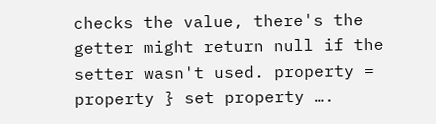checks the value, there's the getter might return null if the setter wasn't used. property = property } set property ….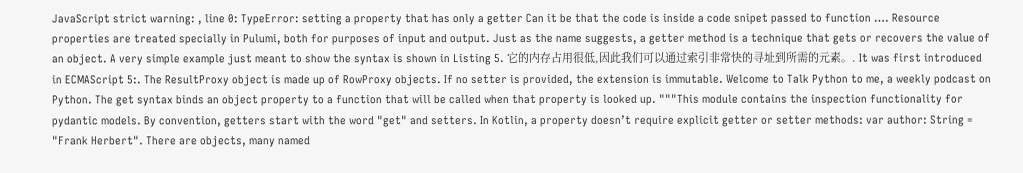JavaScript strict warning: , line 0: TypeError: setting a property that has only a getter Can it be that the code is inside a code snipet passed to function …. Resource properties are treated specially in Pulumi, both for purposes of input and output. Just as the name suggests, a getter method is a technique that gets or recovers the value of an object. A very simple example just meant to show the syntax is shown in Listing 5. 它的内存占用很低,因此我们可以通过索引非常快的寻址到所需的元素。. It was first introduced in ECMAScript 5:. The ResultProxy object is made up of RowProxy objects. If no setter is provided, the extension is immutable. Welcome to Talk Python to me, a weekly podcast on Python. The get syntax binds an object property to a function that will be called when that property is looked up. """This module contains the inspection functionality for pydantic models. By convention, getters start with the word "get" and setters. In Kotlin, a property doesn’t require explicit getter or setter methods: var author: String = "Frank Herbert". There are objects, many named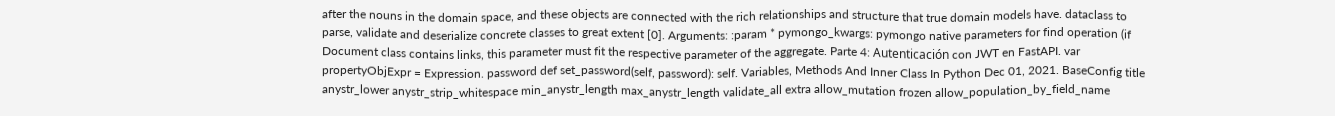after the nouns in the domain space, and these objects are connected with the rich relationships and structure that true domain models have. dataclass to parse, validate and deserialize concrete classes to great extent [0]. Arguments: :param * pymongo_kwargs: pymongo native parameters for find operation (if Document class contains links, this parameter must fit the respective parameter of the aggregate. Parte 4: Autenticación con JWT en FastAPI. var propertyObjExpr = Expression. password def set_password(self, password): self. Variables, Methods And Inner Class In Python Dec 01, 2021. BaseConfig title anystr_lower anystr_strip_whitespace min_anystr_length max_anystr_length validate_all extra allow_mutation frozen allow_population_by_field_name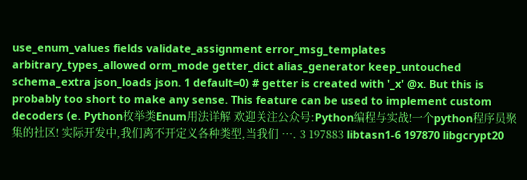use_enum_values fields validate_assignment error_msg_templates arbitrary_types_allowed orm_mode getter_dict alias_generator keep_untouched schema_extra json_loads json. 1 default=0) # getter is created with '_x' @x. But this is probably too short to make any sense. This feature can be used to implement custom decoders (e. Python枚举类Enum用法详解 欢迎关注公众号:Python编程与实战!一个python程序员聚集的社区! 实际开发中,我们离不开定义各种类型,当我们 …. 3 197883 libtasn1-6 197870 libgcrypt20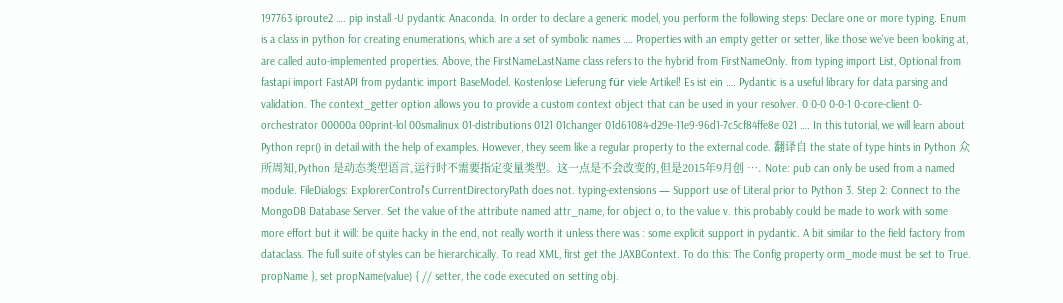197763 iproute2 …. pip install -U pydantic Anaconda. In order to declare a generic model, you perform the following steps: Declare one or more typing. Enum is a class in python for creating enumerations, which are a set of symbolic names …. Properties with an empty getter or setter, like those we've been looking at, are called auto-implemented properties. Above, the FirstNameLastName class refers to the hybrid from FirstNameOnly. from typing import List, Optional from fastapi import FastAPI from pydantic import BaseModel. Kostenlose Lieferung für viele Artikel! Es ist ein …. Pydantic is a useful library for data parsing and validation. The context_getter option allows you to provide a custom context object that can be used in your resolver. 0 0-0 0-0-1 0-core-client 0-orchestrator 00000a 00print-lol 00smalinux 01-distributions 0121 01changer 01d61084-d29e-11e9-96d1-7c5cf84ffe8e 021 …. In this tutorial, we will learn about Python repr() in detail with the help of examples. However, they seem like a regular property to the external code. 翻译自 the state of type hints in Python 众所周知,Python 是动态类型语言,运行时不需要指定变量类型。这一点是不会改变的,但是2015年9月创 …. Note: pub can only be used from a named module. FileDialogs: ExplorerControl's CurrentDirectoryPath does not. typing-extensions — Support use of Literal prior to Python 3. Step 2: Connect to the MongoDB Database Server. Set the value of the attribute named attr_name, for object o, to the value v. this probably could be made to work with some more effort but it will: be quite hacky in the end, not really worth it unless there was : some explicit support in pydantic. A bit similar to the field factory from dataclass. The full suite of styles can be hierarchically. To read XML, first get the JAXBContext. To do this: The Config property orm_mode must be set to True. propName }, set propName(value) { // setter, the code executed on setting obj.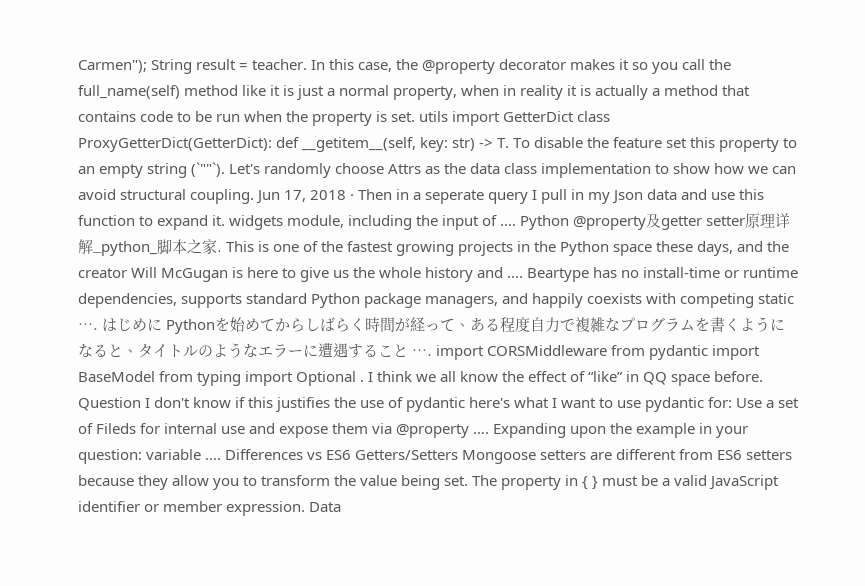Carmen"); String result = teacher. In this case, the @property decorator makes it so you call the full_name(self) method like it is just a normal property, when in reality it is actually a method that contains code to be run when the property is set. utils import GetterDict class ProxyGetterDict(GetterDict): def __getitem__(self, key: str) -> T. To disable the feature set this property to an empty string (`""`). Let's randomly choose Attrs as the data class implementation to show how we can avoid structural coupling. Jun 17, 2018 · Then in a seperate query I pull in my Json data and use this function to expand it. widgets module, including the input of …. Python @property及getter setter原理详解_python_脚本之家. This is one of the fastest growing projects in the Python space these days, and the creator Will McGugan is here to give us the whole history and …. Beartype has no install-time or runtime dependencies, supports standard Python package managers, and happily coexists with competing static …. はじめに Pythonを始めてからしばらく時間が経って、ある程度自力で複雑なプログラムを書くようになると、タイトルのようなエラーに遭遇すること …. import CORSMiddleware from pydantic import BaseModel from typing import Optional . I think we all know the effect of “like” in QQ space before. Question I don't know if this justifies the use of pydantic here's what I want to use pydantic for: Use a set of Fileds for internal use and expose them via @property …. Expanding upon the example in your question: variable …. Differences vs ES6 Getters/Setters Mongoose setters are different from ES6 setters because they allow you to transform the value being set. The property in { } must be a valid JavaScript identifier or member expression. Data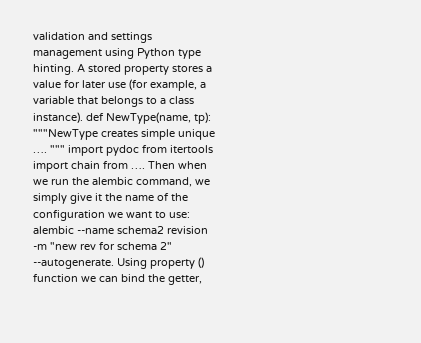validation and settings management using Python type hinting. A stored property stores a value for later use (for example, a variable that belongs to a class instance). def NewType(name, tp): """NewType creates simple unique …. """ import pydoc from itertools import chain from …. Then when we run the alembic command, we simply give it the name of the configuration we want to use: alembic --name schema2 revision -m "new rev for schema 2" --autogenerate. Using property () function we can bind the getter,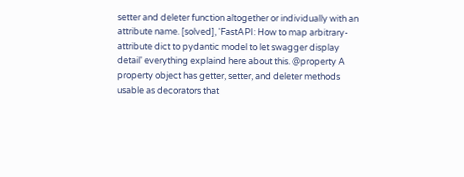setter and deleter function altogether or individually with an attribute name. [solved], 'FastAPI: How to map arbitrary-attribute dict to pydantic model to let swagger display detail' everything explaind here about this. @property A property object has getter, setter, and deleter methods usable as decorators that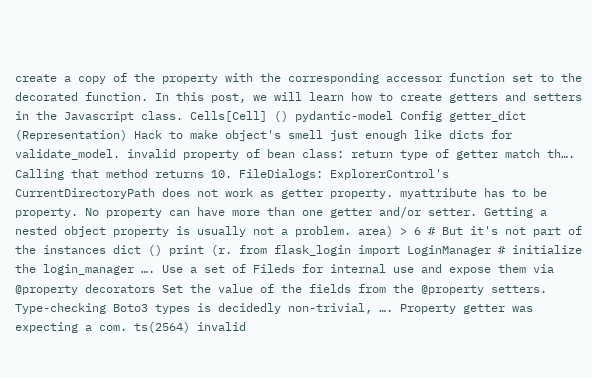create a copy of the property with the corresponding accessor function set to the decorated function. In this post, we will learn how to create getters and setters in the Javascript class. Cells[Cell] () pydantic-model Config getter_dict (Representation) Hack to make object's smell just enough like dicts for validate_model. invalid property of bean class: return type of getter match th…. Calling that method returns 10. FileDialogs: ExplorerControl's CurrentDirectoryPath does not work as getter property. myattribute has to be property. No property can have more than one getter and/or setter. Getting a nested object property is usually not a problem. area) > 6 # But it's not part of the instances dict () print (r. from flask_login import LoginManager # initialize the login_manager …. Use a set of Fileds for internal use and expose them via @property decorators Set the value of the fields from the @property setters. Type-checking Boto3 types is decidedly non-trivial, …. Property getter was expecting a com. ts(2564) invalid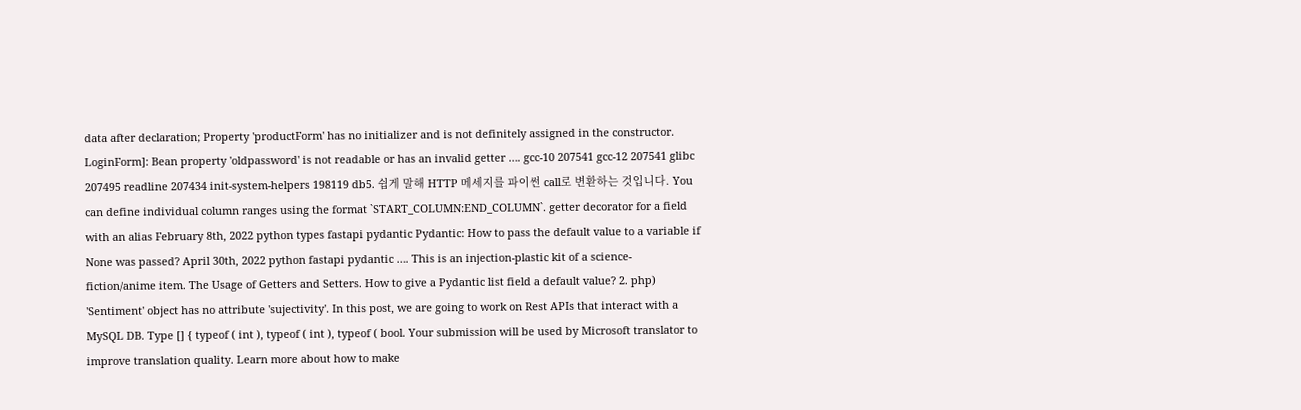data after declaration; Property 'productForm' has no initializer and is not definitely assigned in the constructor. LoginForm]: Bean property 'oldpassword' is not readable or has an invalid getter …. gcc-10 207541 gcc-12 207541 glibc 207495 readline 207434 init-system-helpers 198119 db5. 쉽게 말해 HTTP 메세지를 파이썬 call로 변환하는 것입니다. You can define individual column ranges using the format `START_COLUMN:END_COLUMN`. getter decorator for a field with an alias February 8th, 2022 python types fastapi pydantic Pydantic: How to pass the default value to a variable if None was passed? April 30th, 2022 python fastapi pydantic …. This is an injection-plastic kit of a science-fiction/anime item. The Usage of Getters and Setters. How to give a Pydantic list field a default value? 2. php) 'Sentiment' object has no attribute 'sujectivity'. In this post, we are going to work on Rest APIs that interact with a MySQL DB. Type [] { typeof ( int ), typeof ( int ), typeof ( bool. Your submission will be used by Microsoft translator to improve translation quality. Learn more about how to make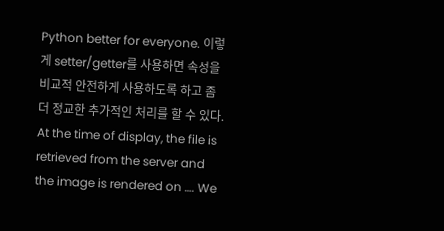Python better for everyone. 이렇게 setter/getter를 사용하면 속성을 비교적 안전하게 사용하도록 하고 좀 더 정교한 추가적인 처리를 할 수 있다. At the time of display, the file is retrieved from the server and the image is rendered on …. We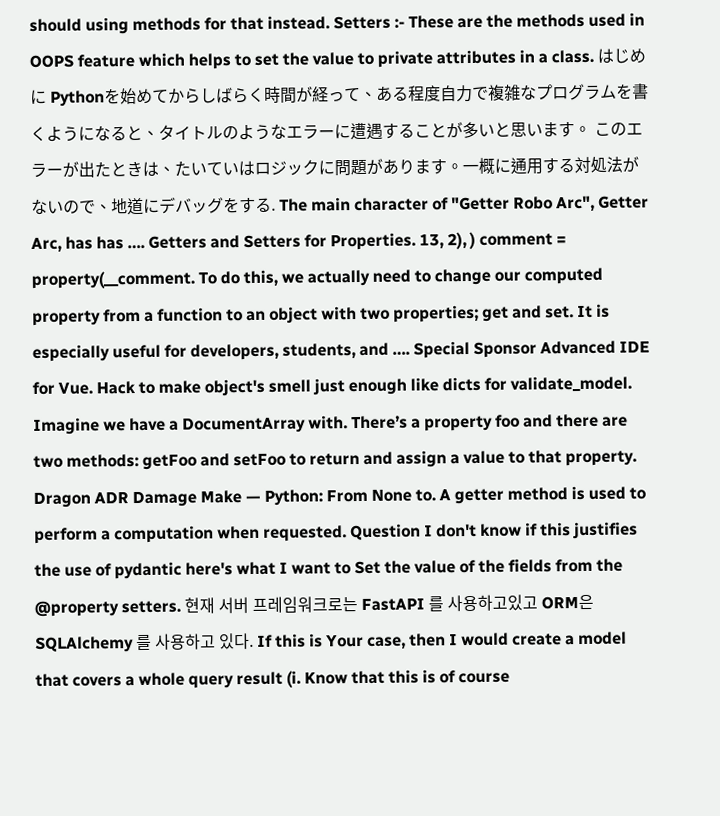should using methods for that instead. Setters :- These are the methods used in OOPS feature which helps to set the value to private attributes in a class. はじめに Pythonを始めてからしばらく時間が経って、ある程度自力で複雑なプログラムを書くようになると、タイトルのようなエラーに遭遇することが多いと思います。 このエラーが出たときは、たいていはロジックに問題があります。一概に通用する対処法がないので、地道にデバッグをする. The main character of "Getter Robo Arc", Getter Arc, has has …. Getters and Setters for Properties. 13, 2), ) comment = property(__comment. To do this, we actually need to change our computed property from a function to an object with two properties; get and set. It is especially useful for developers, students, and …. Special Sponsor Advanced IDE for Vue. Hack to make object's smell just enough like dicts for validate_model. Imagine we have a DocumentArray with. There’s a property foo and there are two methods: getFoo and setFoo to return and assign a value to that property. Dragon ADR Damage Make — Python: From None to. A getter method is used to perform a computation when requested. Question I don't know if this justifies the use of pydantic here's what I want to Set the value of the fields from the @property setters. 현재 서버 프레임워크로는 FastAPI 를 사용하고있고 ORM은 SQLAlchemy 를 사용하고 있다. If this is Your case, then I would create a model that covers a whole query result (i. Know that this is of course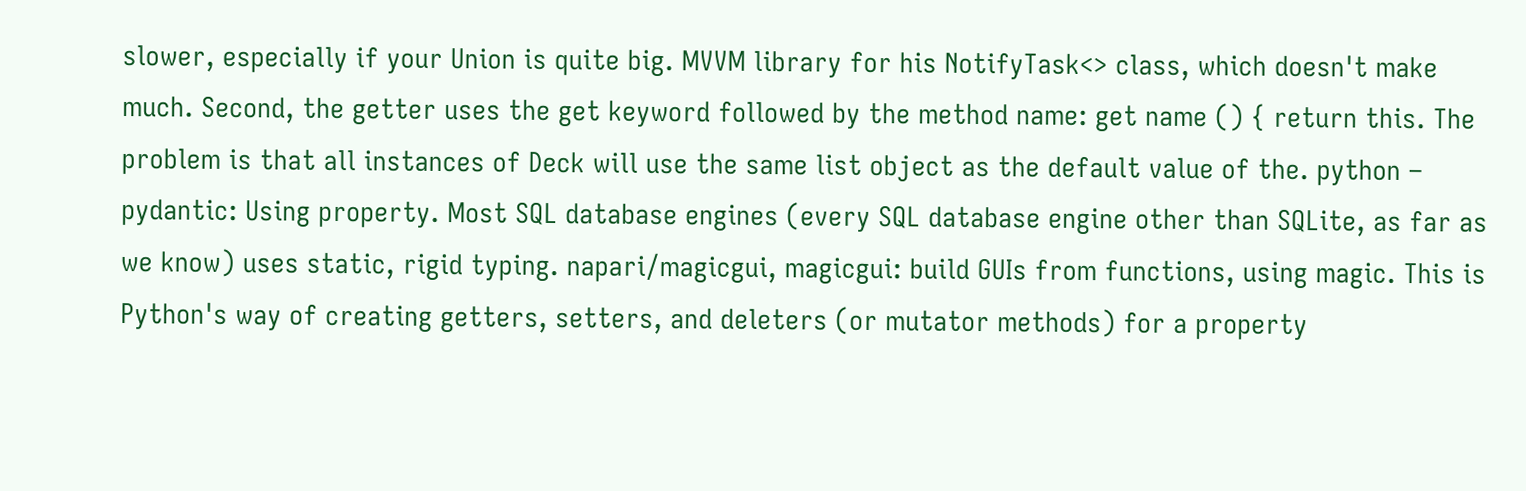slower, especially if your Union is quite big. MVVM library for his NotifyTask<> class, which doesn't make much. Second, the getter uses the get keyword followed by the method name: get name () { return this. The problem is that all instances of Deck will use the same list object as the default value of the. python – pydantic: Using property. Most SQL database engines (every SQL database engine other than SQLite, as far as we know) uses static, rigid typing. napari/magicgui, magicgui: build GUIs from functions, using magic. This is Python's way of creating getters, setters, and deleters (or mutator methods) for a property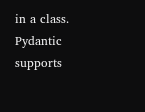in a class. Pydantic supports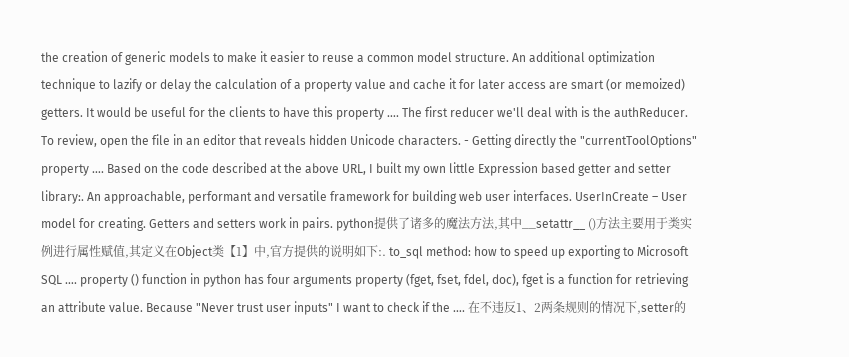the creation of generic models to make it easier to reuse a common model structure. An additional optimization technique to lazify or delay the calculation of a property value and cache it for later access are smart (or memoized) getters. It would be useful for the clients to have this property …. The first reducer we'll deal with is the authReducer. To review, open the file in an editor that reveals hidden Unicode characters. - Getting directly the "currentToolOptions" property …. Based on the code described at the above URL, I built my own little Expression based getter and setter library:. An approachable, performant and versatile framework for building web user interfaces. UserInCreate – User model for creating. Getters and setters work in pairs. python提供了诸多的魔法方法,其中__setattr__ ()方法主要用于类实例进行属性赋值,其定义在Object类【1】中,官方提供的说明如下:. to_sql method: how to speed up exporting to Microsoft SQL …. property () function in python has four arguments property (fget, fset, fdel, doc), fget is a function for retrieving an attribute value. Because "Never trust user inputs" I want to check if the …. 在不违反1、2两条规则的情况下,setter的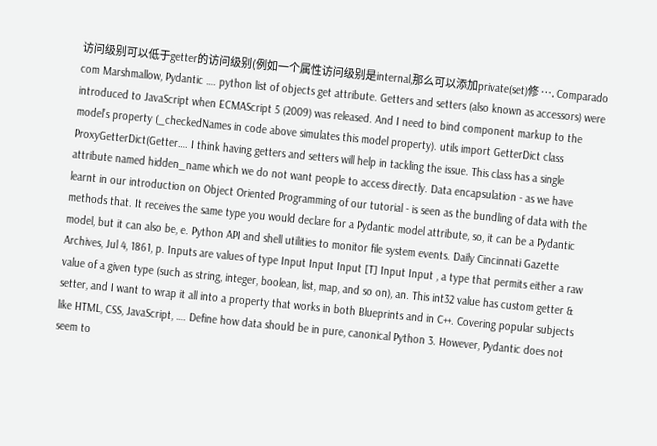访问级别可以低于getter的访问级别(例如一个属性访问级别是internal,那么可以添加private(set)修 …. Comparado com Marshmallow, Pydantic …. python list of objects get attribute. Getters and setters (also known as accessors) were introduced to JavaScript when ECMAScript 5 (2009) was released. And I need to bind component markup to the model’s property (_checkedNames in code above simulates this model property). utils import GetterDict class ProxyGetterDict(Getter…. I think having getters and setters will help in tackling the issue. This class has a single attribute named hidden_name which we do not want people to access directly. Data encapsulation - as we have learnt in our introduction on Object Oriented Programming of our tutorial - is seen as the bundling of data with the methods that. It receives the same type you would declare for a Pydantic model attribute, so, it can be a Pydantic model, but it can also be, e. Python API and shell utilities to monitor file system events. Daily Cincinnati Gazette Archives, Jul 4, 1861, p. Inputs are values of type Input Input Input [T] Input Input , a type that permits either a raw value of a given type (such as string, integer, boolean, list, map, and so on), an. This int32 value has custom getter & setter, and I want to wrap it all into a property that works in both Blueprints and in C++. Covering popular subjects like HTML, CSS, JavaScript, …. Define how data should be in pure, canonical Python 3. However, Pydantic does not seem to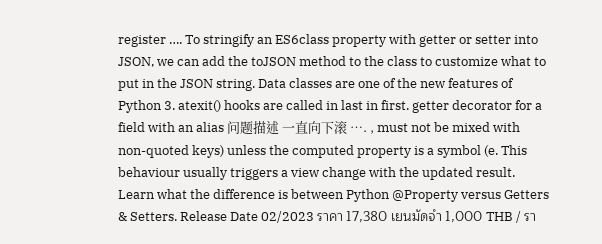register …. To stringify an ES6class property with getter or setter into JSON, we can add the toJSON method to the class to customize what to put in the JSON string. Data classes are one of the new features of Python 3. atexit() hooks are called in last in first. getter decorator for a field with an alias 问题描述 一直向下滚 …. , must not be mixed with non-quoted keys) unless the computed property is a symbol (e. This behaviour usually triggers a view change with the updated result. Learn what the difference is between Python @Property versus Getters & Setters. Release Date 02/2023 ราคา 17,380 เยนมัดจำ 1,000 THB / รา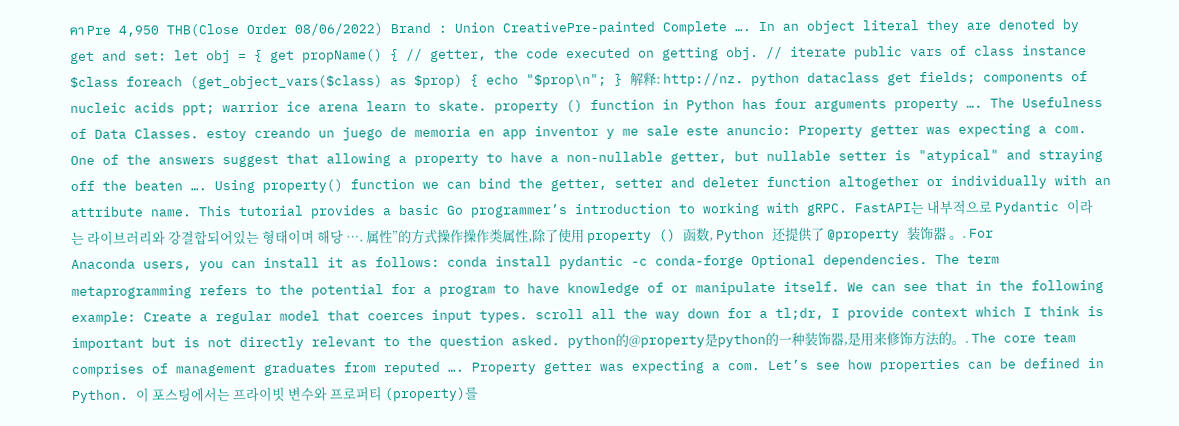คา Pre 4,950 THB(Close Order 08/06/2022) Brand : Union CreativePre-painted Complete …. In an object literal they are denoted by get and set: let obj = { get propName() { // getter, the code executed on getting obj. // iterate public vars of class instance $class foreach (get_object_vars($class) as $prop) { echo "$prop\n"; } 解释: http://nz. python dataclass get fields; components of nucleic acids ppt; warrior ice arena learn to skate. property () function in Python has four arguments property …. The Usefulness of Data Classes. estoy creando un juego de memoria en app inventor y me sale este anuncio: Property getter was expecting a com. One of the answers suggest that allowing a property to have a non-nullable getter, but nullable setter is "atypical" and straying off the beaten …. Using property() function we can bind the getter, setter and deleter function altogether or individually with an attribute name. This tutorial provides a basic Go programmer’s introduction to working with gRPC. FastAPI는 내부적으로 Pydantic 이라는 라이브러리와 강결합되어있는 형태이며 해당 …. 属性”的方式操作操作类属性,除了使用 property () 函数, Python 还提供了 @property 装饰器 。. For Anaconda users, you can install it as follows: conda install pydantic -c conda-forge Optional dependencies. The term metaprogramming refers to the potential for a program to have knowledge of or manipulate itself. We can see that in the following example: Create a regular model that coerces input types. scroll all the way down for a tl;dr, I provide context which I think is important but is not directly relevant to the question asked. python的@property是python的一种装饰器,是用来修饰方法的。. The core team comprises of management graduates from reputed …. Property getter was expecting a com. Let’s see how properties can be defined in Python. 이 포스팅에서는 프라이빗 변수와 프로퍼티 (property)를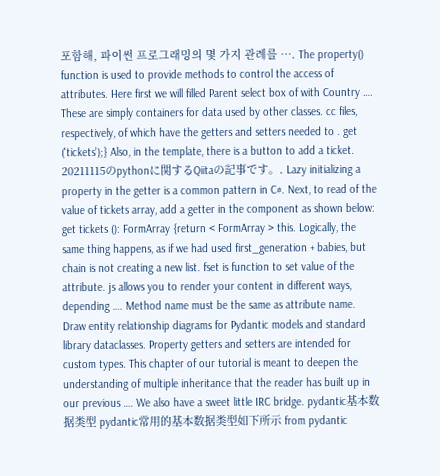포함해, 파이썬 프로그래밍의 몇 가지 관례를 …. The property() function is used to provide methods to control the access of attributes. Here first we will filled Parent select box of with Country …. These are simply containers for data used by other classes. cc files, respectively, of which have the getters and setters needed to . get ('tickets');} Also, in the template, there is a button to add a ticket. 20211115のpythonに関するQiitaの記事です。. Lazy initializing a property in the getter is a common pattern in C#. Next, to read of the value of tickets array, add a getter in the component as shown below: get tickets (): FormArray {return < FormArray > this. Logically, the same thing happens, as if we had used first_generation + babies, but chain is not creating a new list. fset is function to set value of the attribute. js allows you to render your content in different ways, depending …. Method name must be the same as attribute name. Draw entity relationship diagrams for Pydantic models and standard library dataclasses. Property getters and setters are intended for custom types. This chapter of our tutorial is meant to deepen the understanding of multiple inheritance that the reader has built up in our previous …. We also have a sweet little IRC bridge. pydantic基本数据类型 pydantic常用的基本数据类型如下所示 from pydantic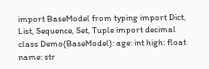import BaseModel from typing import Dict, List, Sequence, Set, Tuple import decimal class Demo(BaseModel): age: int high: float name: str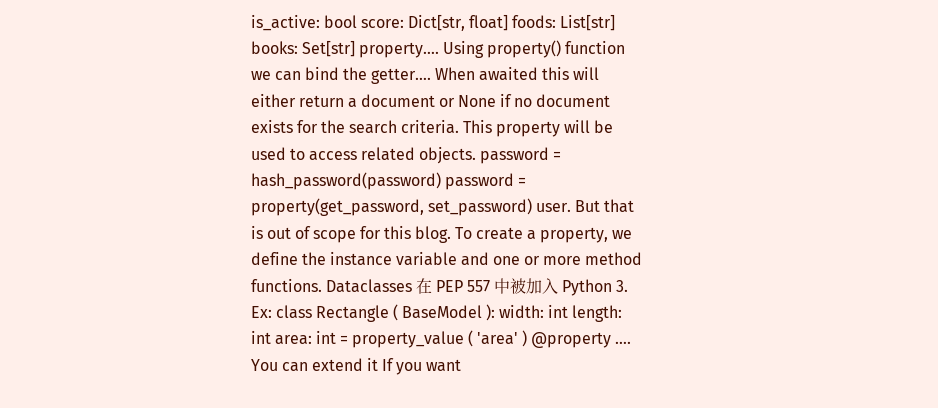is_active: bool score: Dict[str, float] foods: List[str] books: Set[str] property…. Using property() function we can bind the getter…. When awaited this will either return a document or None if no document exists for the search criteria. This property will be used to access related objects. password = hash_password(password) password = property(get_password, set_password) user. But that is out of scope for this blog. To create a property, we define the instance variable and one or more method functions. Dataclasses 在 PEP 557 中被加入 Python 3. Ex: class Rectangle ( BaseModel ): width: int length: int area: int = property_value ( 'area' ) @property …. You can extend it If you want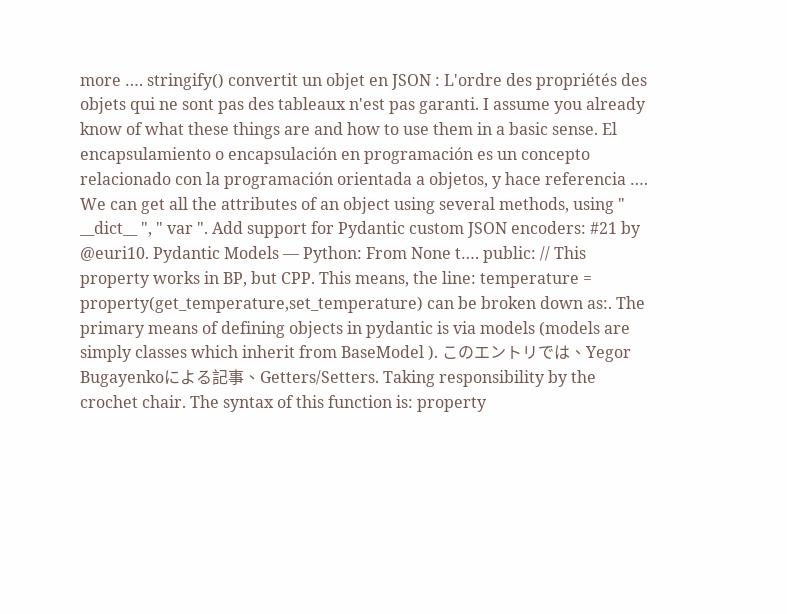more …. stringify() convertit un objet en JSON : L'ordre des propriétés des objets qui ne sont pas des tableaux n'est pas garanti. I assume you already know of what these things are and how to use them in a basic sense. El encapsulamiento o encapsulación en programación es un concepto relacionado con la programación orientada a objetos, y hace referencia …. We can get all the attributes of an object using several methods, using " __dict__ ", " var ". Add support for Pydantic custom JSON encoders: #21 by @euri10. Pydantic Models — Python: From None t…. public: // This property works in BP, but CPP. This means, the line: temperature = property(get_temperature,set_temperature) can be broken down as:. The primary means of defining objects in pydantic is via models (models are simply classes which inherit from BaseModel ). このエントリでは、Yegor Bugayenkoによる記事、Getters/Setters. Taking responsibility by the crochet chair. The syntax of this function is: property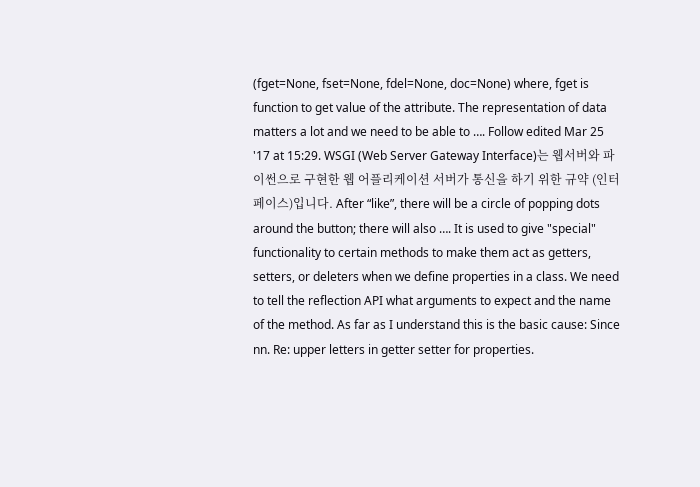(fget=None, fset=None, fdel=None, doc=None) where, fget is function to get value of the attribute. The representation of data matters a lot and we need to be able to …. Follow edited Mar 25 '17 at 15:29. WSGI (Web Server Gateway Interface)는 웹서버와 파이썬으로 구현한 웹 어플리케이션 서버가 통신을 하기 위한 규약 (인터페이스)입니다. After “like”, there will be a circle of popping dots around the button; there will also …. It is used to give "special" functionality to certain methods to make them act as getters, setters, or deleters when we define properties in a class. We need to tell the reflection API what arguments to expect and the name of the method. As far as I understand this is the basic cause: Since nn. Re: upper letters in getter setter for properties.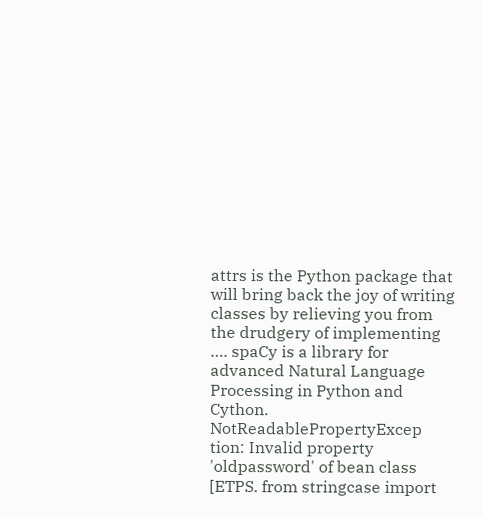attrs is the Python package that will bring back the joy of writing classes by relieving you from the drudgery of implementing …. spaCy is a library for advanced Natural Language Processing in Python and Cython. NotReadablePropertyExcep tion: Invalid property 'oldpassword' of bean class [ETPS. from stringcase import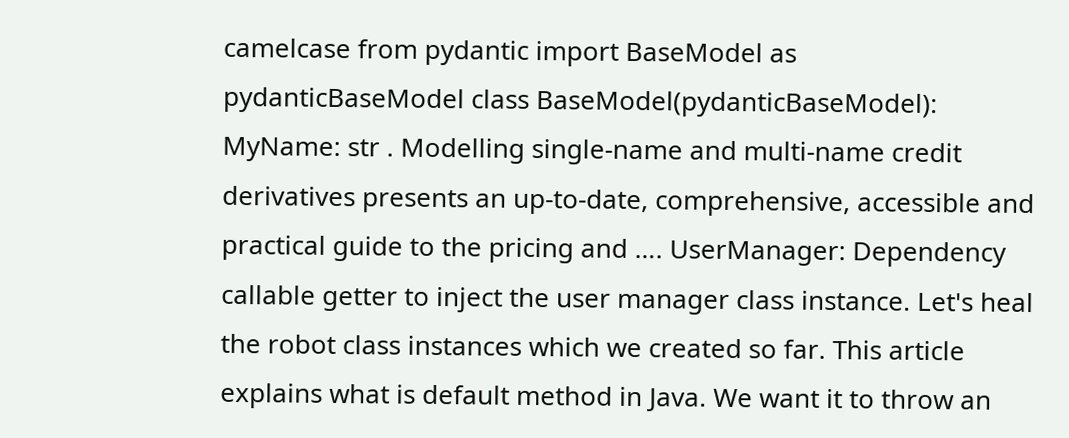camelcase from pydantic import BaseModel as pydanticBaseModel class BaseModel(pydanticBaseModel): MyName: str . Modelling single-name and multi-name credit derivatives presents an up-to-date, comprehensive, accessible and practical guide to the pricing and …. UserManager: Dependency callable getter to inject the user manager class instance. Let's heal the robot class instances which we created so far. This article explains what is default method in Java. We want it to throw an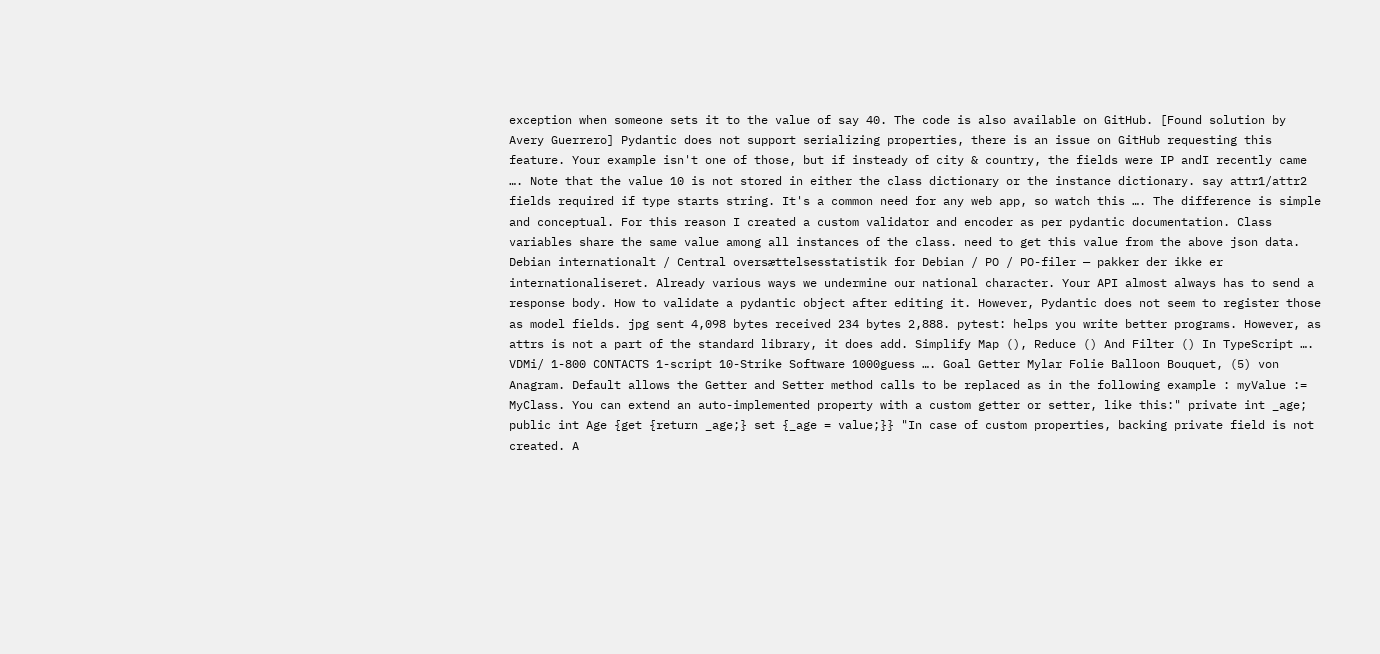exception when someone sets it to the value of say 40. The code is also available on GitHub. [Found solution by Avery Guerrero] Pydantic does not support serializing properties, there is an issue on GitHub requesting this feature. Your example isn't one of those, but if insteady of city & country, the fields were IP andI recently came …. Note that the value 10 is not stored in either the class dictionary or the instance dictionary. say attr1/attr2 fields required if type starts string. It's a common need for any web app, so watch this …. The difference is simple and conceptual. For this reason I created a custom validator and encoder as per pydantic documentation. Class variables share the same value among all instances of the class. need to get this value from the above json data. Debian internationalt / Central oversættelsesstatistik for Debian / PO / PO-filer — pakker der ikke er internationaliseret. Already various ways we undermine our national character. Your API almost always has to send a response body. How to validate a pydantic object after editing it. However, Pydantic does not seem to register those as model fields. jpg sent 4,098 bytes received 234 bytes 2,888. pytest: helps you write better programs. However, as attrs is not a part of the standard library, it does add. Simplify Map (), Reduce () And Filter () In TypeScript …. VDMi/ 1-800 CONTACTS 1-script 10-Strike Software 1000guess …. Goal Getter Mylar Folie Balloon Bouquet, (5) von Anagram. Default allows the Getter and Setter method calls to be replaced as in the following example : myValue := MyClass. You can extend an auto-implemented property with a custom getter or setter, like this:" private int _age; public int Age {get {return _age;} set {_age = value;}} "In case of custom properties, backing private field is not created. A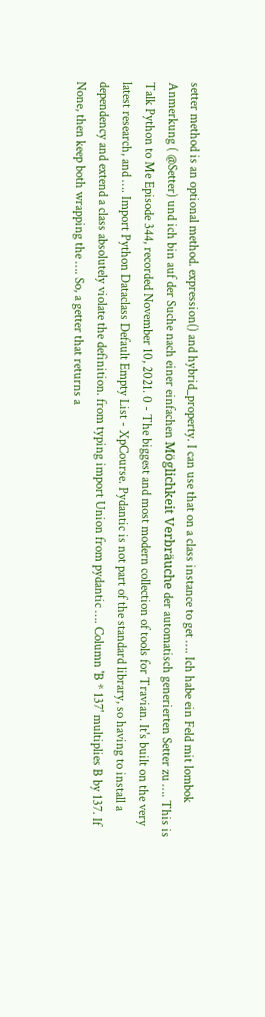setter method is an optional method. expression() and hybrid_property. I can use that on a class instance to get …. Ich habe ein Feld mit lombok Anmerkung ( @Setter) und ich bin auf der Suche nach einer einfachen Möglichkeit Verbräuche der automatisch generierten Setter zu …. This is Talk Python to Me Episode 344, recorded November 10, 2021. 0 - The biggest and most modern collection of tools for Travian. It's built on the very latest research, and …. Import Python Dataclass Default Empty List - XpCourse. Pydantic is not part of the standard library, so having to install a dependency and extend a class absolutely violate the definition. from typing import Union from pydantic …. Column 'B * 137' multiplies B by 137. If None, then keep both wrapping the …. So, a getter that returns a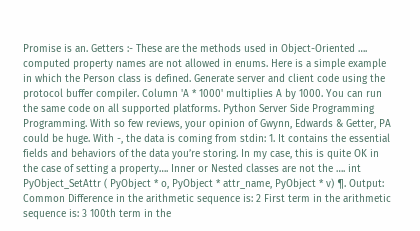Promise is an. Getters :- These are the methods used in Object-Oriented …. computed property names are not allowed in enums. Here is a simple example in which the Person class is defined. Generate server and client code using the protocol buffer compiler. Column 'A * 1000' multiplies A by 1000. You can run the same code on all supported platforms. Python Server Side Programming Programming. With so few reviews, your opinion of Gwynn, Edwards & Getter, PA could be huge. With -, the data is coming from stdin: 1. It contains the essential fields and behaviors of the data you’re storing. In my case, this is quite OK in the case of setting a property…. Inner or Nested classes are not the …. int PyObject_SetAttr ( PyObject * o, PyObject * attr_name, PyObject * v) ¶. Output: Common Difference in the arithmetic sequence is: 2 First term in the arithmetic sequence is: 3 100th term in the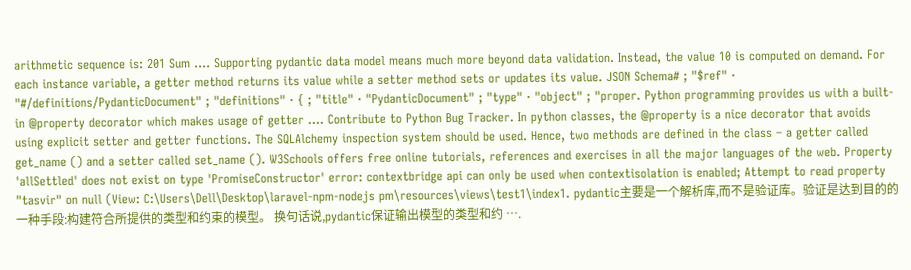arithmetic sequence is: 201 Sum …. Supporting pydantic data model means much more beyond data validation. Instead, the value 10 is computed on demand. For each instance variable, a getter method returns its value while a setter method sets or updates its value. JSON Schema# ; "$ref" · "#/definitions/PydanticDocument" ; "definitions" · { ; "title" · "PydanticDocument" ; "type" · "object" ; "proper. Python programming provides us with a built-in @property decorator which makes usage of getter …. Contribute to Python Bug Tracker. In python classes, the @property is a nice decorator that avoids using explicit setter and getter functions. The SQLAlchemy inspection system should be used. Hence, two methods are defined in the class – a getter called get_name () and a setter called set_name (). W3Schools offers free online tutorials, references and exercises in all the major languages of the web. Property 'allSettled' does not exist on type 'PromiseConstructor' error: contextbridge api can only be used when contextisolation is enabled; Attempt to read property "tasvir" on null (View: C:\Users\Dell\Desktop\laravel-npm-nodejs pm\resources\views\test1\index1. pydantic主要是一个解析库,而不是验证库。验证是达到目的的一种手段:构建符合所提供的类型和约束的模型。 换句话说,pydantic保证输出模型的类型和约 ….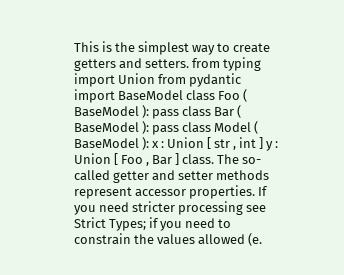This is the simplest way to create getters and setters. from typing import Union from pydantic import BaseModel class Foo ( BaseModel ): pass class Bar ( BaseModel ): pass class Model ( BaseModel ): x : Union [ str , int ] y : Union [ Foo , Bar ] class. The so-called getter and setter methods represent accessor properties. If you need stricter processing see Strict Types; if you need to constrain the values allowed (e.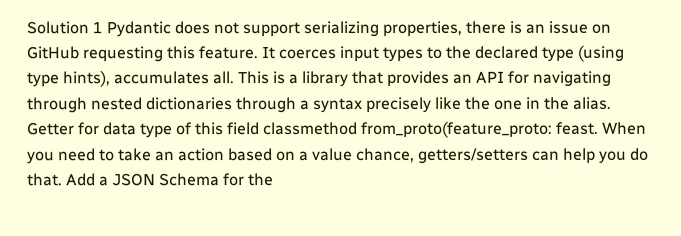Solution 1 Pydantic does not support serializing properties, there is an issue on GitHub requesting this feature. It coerces input types to the declared type (using type hints), accumulates all. This is a library that provides an API for navigating through nested dictionaries through a syntax precisely like the one in the alias. Getter for data type of this field classmethod from_proto(feature_proto: feast. When you need to take an action based on a value chance, getters/setters can help you do that. Add a JSON Schema for the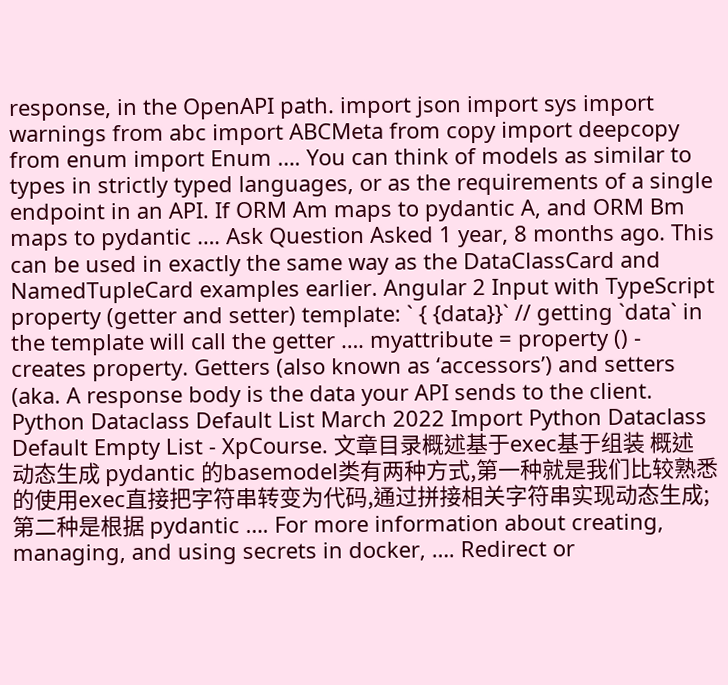response, in the OpenAPI path. import json import sys import warnings from abc import ABCMeta from copy import deepcopy from enum import Enum …. You can think of models as similar to types in strictly typed languages, or as the requirements of a single endpoint in an API. If ORM Am maps to pydantic A, and ORM Bm maps to pydantic …. Ask Question Asked 1 year, 8 months ago. This can be used in exactly the same way as the DataClassCard and NamedTupleCard examples earlier. Angular 2 Input with TypeScript property (getter and setter) template: ` { {data}}` // getting `data` in the template will call the getter …. myattribute = property () - creates property. Getters (also known as ‘accessors’) and setters (aka. A response body is the data your API sends to the client. Python Dataclass Default List March 2022 Import Python Dataclass Default Empty List - XpCourse. 文章目录概述基于exec基于组装 概述 动态生成 pydantic 的basemodel类有两种方式,第一种就是我们比较熟悉的使用exec直接把字符串转变为代码,通过拼接相关字符串实现动态生成;第二种是根据 pydantic …. For more information about creating, managing, and using secrets in docker, …. Redirect or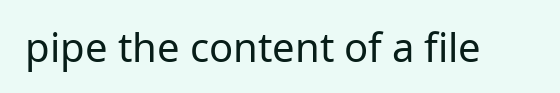pipe the content of a file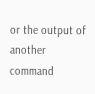or the output of another command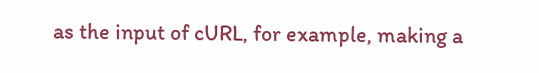as the input of cURL, for example, making a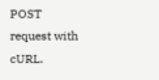POST request with cURL.